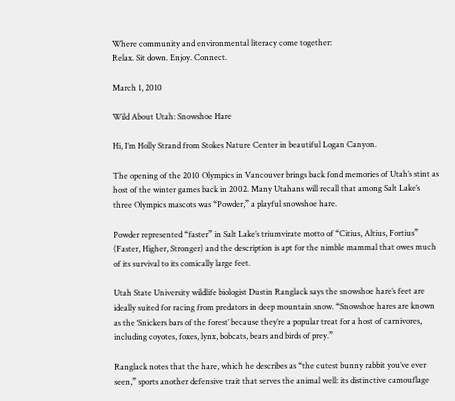Where community and environmental literacy come together:
Relax. Sit down. Enjoy. Connect.

March 1, 2010

Wild About Utah: Snowshoe Hare

Hi, I’m Holly Strand from Stokes Nature Center in beautiful Logan Canyon.

The opening of the 2010 Olympics in Vancouver brings back fond memories of Utah’s stint as host of the winter games back in 2002. Many Utahans will recall that among Salt Lake’s three Olympics mascots was “Powder,” a playful snowshoe hare.

Powder represented “faster” in Salt Lake’s triumvirate motto of “Citius, Altius, Fortius” (Faster, Higher, Stronger) and the description is apt for the nimble mammal that owes much of its survival to its comically large feet.

Utah State University wildlife biologist Dustin Ranglack says the snowshoe hare’s feet are ideally suited for racing from predators in deep mountain snow. “Snowshoe hares are known as the ‘Snickers bars of the forest’ because they’re a popular treat for a host of carnivores, including coyotes, foxes, lynx, bobcats, bears and birds of prey.”

Ranglack notes that the hare, which he describes as “the cutest bunny rabbit you’ve ever seen,” sports another defensive trait that serves the animal well: its distinctive camouflage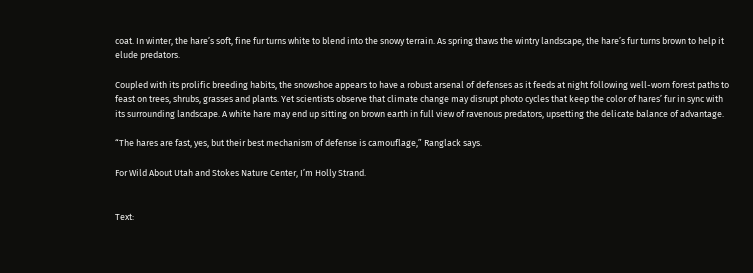coat. In winter, the hare’s soft, fine fur turns white to blend into the snowy terrain. As spring thaws the wintry landscape, the hare’s fur turns brown to help it elude predators.

Coupled with its prolific breeding habits, the snowshoe appears to have a robust arsenal of defenses as it feeds at night following well-worn forest paths to feast on trees, shrubs, grasses and plants. Yet scientists observe that climate change may disrupt photo cycles that keep the color of hares’ fur in sync with its surrounding landscape. A white hare may end up sitting on brown earth in full view of ravenous predators, upsetting the delicate balance of advantage.

“The hares are fast, yes, but their best mechanism of defense is camouflage,” Ranglack says.

For Wild About Utah and Stokes Nature Center, I’m Holly Strand.


Text: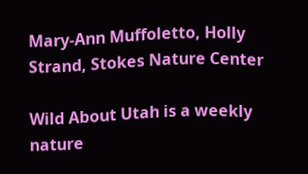Mary-Ann Muffoletto, Holly Strand, Stokes Nature Center

Wild About Utah is a weekly nature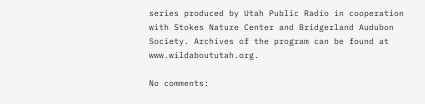series produced by Utah Public Radio in cooperation with Stokes Nature Center and Bridgerland Audubon Society. Archives of the program can be found at www.wildaboututah.org.

No comments: